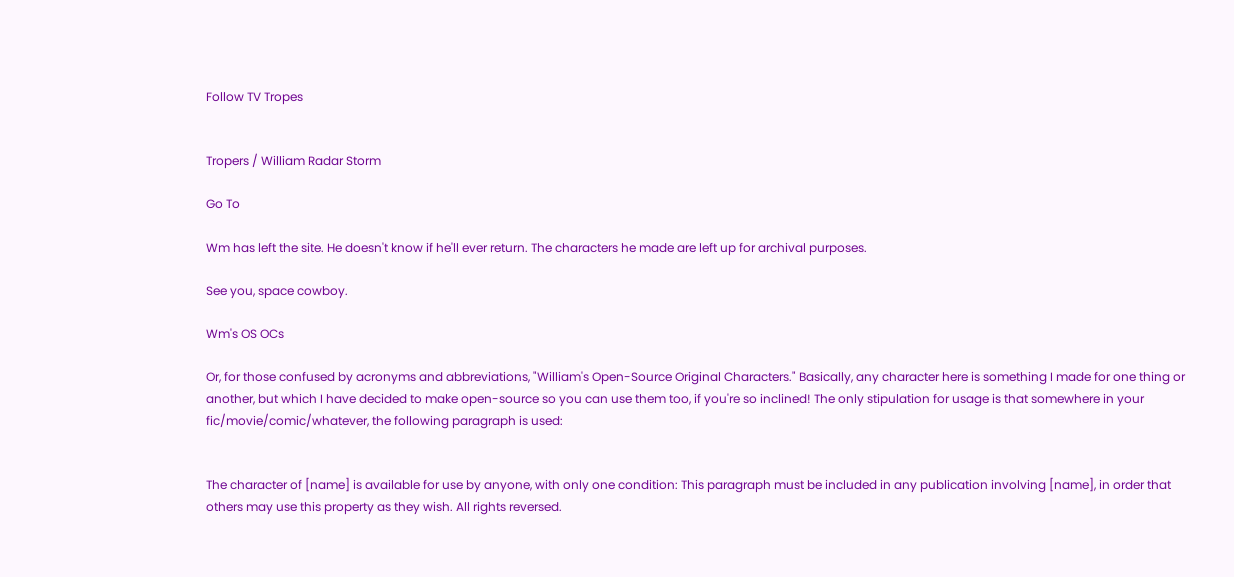Follow TV Tropes


Tropers / William Radar Storm

Go To

Wm has left the site. He doesn't know if he'll ever return. The characters he made are left up for archival purposes.

See you, space cowboy.

Wm's OS OCs

Or, for those confused by acronyms and abbreviations, "William's Open-Source Original Characters." Basically, any character here is something I made for one thing or another, but which I have decided to make open-source so you can use them too, if you're so inclined! The only stipulation for usage is that somewhere in your fic/movie/comic/whatever, the following paragraph is used:


The character of [name] is available for use by anyone, with only one condition: This paragraph must be included in any publication involving [name], in order that others may use this property as they wish. All rights reversed.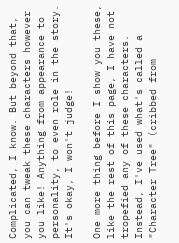Complicated, I know. But beyond that, you can tweak these characters however you like! Anything from appearance to personality, to even role in the story. It's okay, I won't judge!

One more thing before I show you these, like the rest of this page, I have not tropefied any of these characters. Instead, I've used what's called a "Character Tree" (cribbed from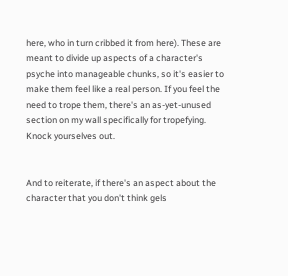here, who in turn cribbed it from here). These are meant to divide up aspects of a character's psyche into manageable chunks, so it's easier to make them feel like a real person. If you feel the need to trope them, there's an as-yet-unused section on my wall specifically for tropefying. Knock yourselves out.


And to reiterate, if there's an aspect about the character that you don't think gels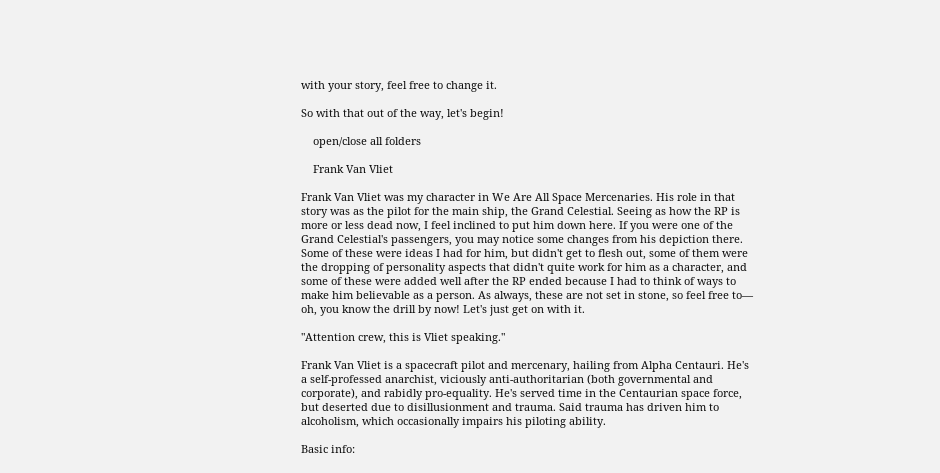with your story, feel free to change it.

So with that out of the way, let's begin!

    open/close all folders

    Frank Van Vliet

Frank Van Vliet was my character in We Are All Space Mercenaries. His role in that story was as the pilot for the main ship, the Grand Celestial. Seeing as how the RP is more or less dead now, I feel inclined to put him down here. If you were one of the Grand Celestial's passengers, you may notice some changes from his depiction there. Some of these were ideas I had for him, but didn't get to flesh out, some of them were the dropping of personality aspects that didn't quite work for him as a character, and some of these were added well after the RP ended because I had to think of ways to make him believable as a person. As always, these are not set in stone, so feel free to— oh, you know the drill by now! Let's just get on with it.

"Attention crew, this is Vliet speaking."

Frank Van Vliet is a spacecraft pilot and mercenary, hailing from Alpha Centauri. He's a self-professed anarchist, viciously anti-authoritarian (both governmental and corporate), and rabidly pro-equality. He's served time in the Centaurian space force, but deserted due to disillusionment and trauma. Said trauma has driven him to alcoholism, which occasionally impairs his piloting ability.

Basic info: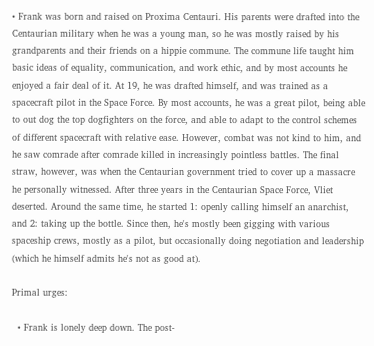• Frank was born and raised on Proxima Centauri. His parents were drafted into the Centaurian military when he was a young man, so he was mostly raised by his grandparents and their friends on a hippie commune. The commune life taught him basic ideas of equality, communication, and work ethic, and by most accounts he enjoyed a fair deal of it. At 19, he was drafted himself, and was trained as a spacecraft pilot in the Space Force. By most accounts, he was a great pilot, being able to out dog the top dogfighters on the force, and able to adapt to the control schemes of different spacecraft with relative ease. However, combat was not kind to him, and he saw comrade after comrade killed in increasingly pointless battles. The final straw, however, was when the Centaurian government tried to cover up a massacre he personally witnessed. After three years in the Centaurian Space Force, Vliet deserted. Around the same time, he started 1: openly calling himself an anarchist, and 2: taking up the bottle. Since then, he's mostly been gigging with various spaceship crews, mostly as a pilot, but occasionally doing negotiation and leadership (which he himself admits he's not as good at).

Primal urges:

  • Frank is lonely deep down. The post-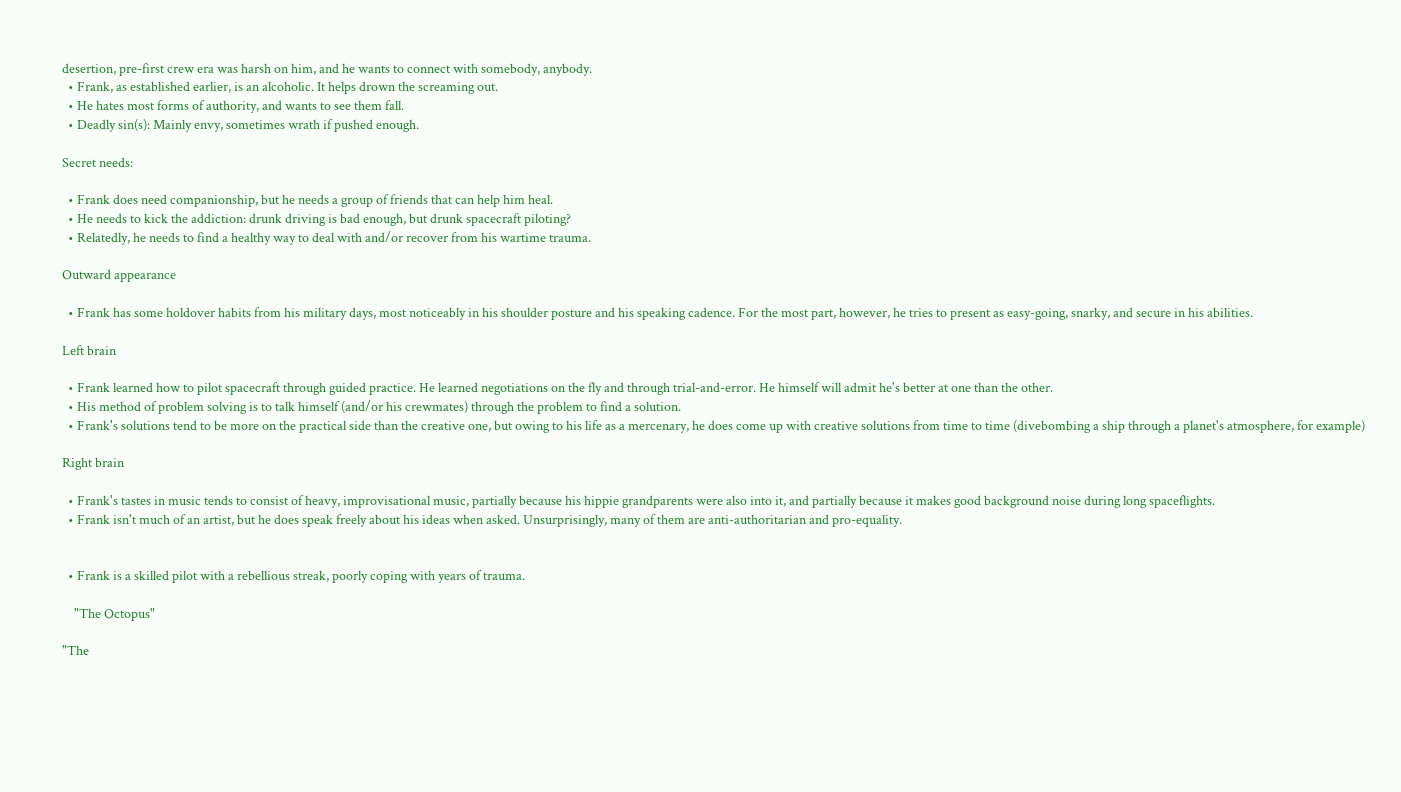desertion, pre-first crew era was harsh on him, and he wants to connect with somebody, anybody.
  • Frank, as established earlier, is an alcoholic. It helps drown the screaming out.
  • He hates most forms of authority, and wants to see them fall.
  • Deadly sin(s): Mainly envy, sometimes wrath if pushed enough.

Secret needs:

  • Frank does need companionship, but he needs a group of friends that can help him heal.
  • He needs to kick the addiction: drunk driving is bad enough, but drunk spacecraft piloting?
  • Relatedly, he needs to find a healthy way to deal with and/or recover from his wartime trauma.

Outward appearance

  • Frank has some holdover habits from his military days, most noticeably in his shoulder posture and his speaking cadence. For the most part, however, he tries to present as easy-going, snarky, and secure in his abilities.

Left brain

  • Frank learned how to pilot spacecraft through guided practice. He learned negotiations on the fly and through trial-and-error. He himself will admit he's better at one than the other.
  • His method of problem solving is to talk himself (and/or his crewmates) through the problem to find a solution.
  • Frank's solutions tend to be more on the practical side than the creative one, but owing to his life as a mercenary, he does come up with creative solutions from time to time (divebombing a ship through a planet's atmosphere, for example)

Right brain

  • Frank's tastes in music tends to consist of heavy, improvisational music, partially because his hippie grandparents were also into it, and partially because it makes good background noise during long spaceflights.
  • Frank isn't much of an artist, but he does speak freely about his ideas when asked. Unsurprisingly, many of them are anti-authoritarian and pro-equality.


  • Frank is a skilled pilot with a rebellious streak, poorly coping with years of trauma.

    "The Octopus"

"The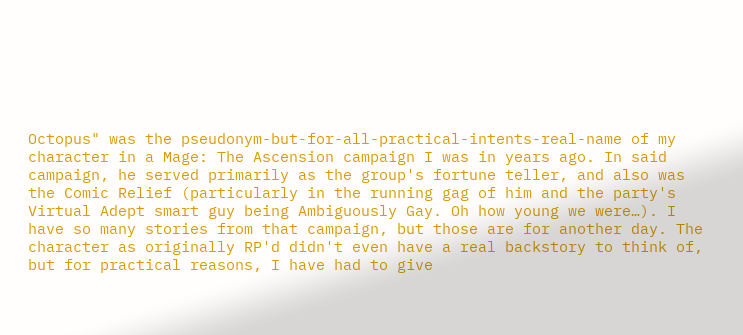Octopus" was the pseudonym-but-for-all-practical-intents-real-name of my character in a Mage: The Ascension campaign I was in years ago. In said campaign, he served primarily as the group's fortune teller, and also was the Comic Relief (particularly in the running gag of him and the party's Virtual Adept smart guy being Ambiguously Gay. Oh how young we were…). I have so many stories from that campaign, but those are for another day. The character as originally RP'd didn't even have a real backstory to think of, but for practical reasons, I have had to give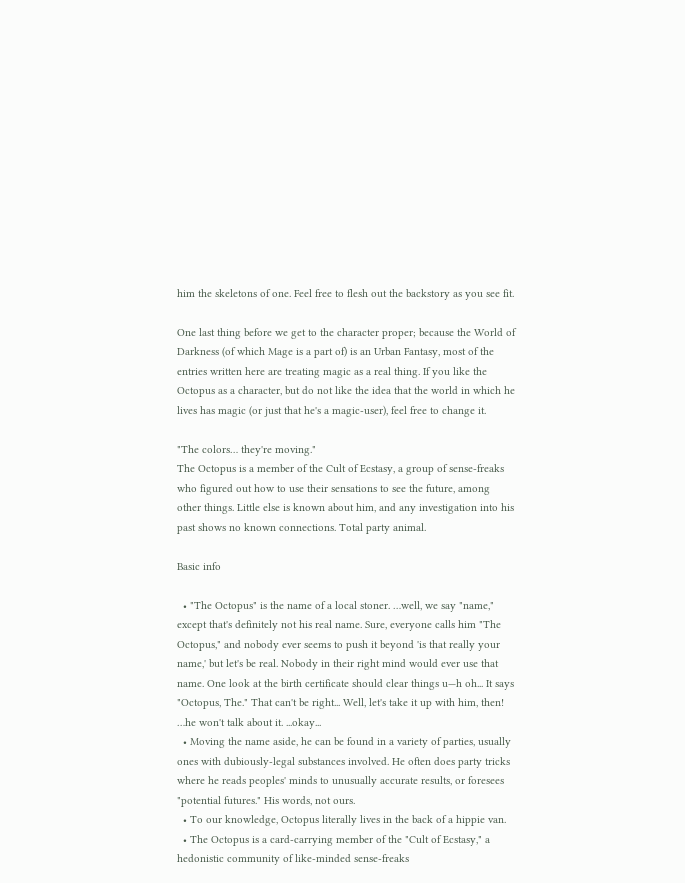him the skeletons of one. Feel free to flesh out the backstory as you see fit.

One last thing before we get to the character proper; because the World of Darkness (of which Mage is a part of) is an Urban Fantasy, most of the entries written here are treating magic as a real thing. If you like the Octopus as a character, but do not like the idea that the world in which he lives has magic (or just that he's a magic-user), feel free to change it.

"The colors… they're moving."
The Octopus is a member of the Cult of Ecstasy, a group of sense-freaks who figured out how to use their sensations to see the future, among other things. Little else is known about him, and any investigation into his past shows no known connections. Total party animal.

Basic info

  • "The Octopus" is the name of a local stoner. …well, we say "name," except that's definitely not his real name. Sure, everyone calls him "The Octopus," and nobody ever seems to push it beyond 'is that really your name,' but let's be real. Nobody in their right mind would ever use that name. One look at the birth certificate should clear things u—h oh... It says "Octopus, The." That can't be right... Well, let's take it up with him, then! …he won't talk about it. ...okay...
  • Moving the name aside, he can be found in a variety of parties, usually ones with dubiously-legal substances involved. He often does party tricks where he reads peoples' minds to unusually accurate results, or foresees "potential futures." His words, not ours.
  • To our knowledge, Octopus literally lives in the back of a hippie van.
  • The Octopus is a card-carrying member of the "Cult of Ecstasy," a hedonistic community of like-minded sense-freaks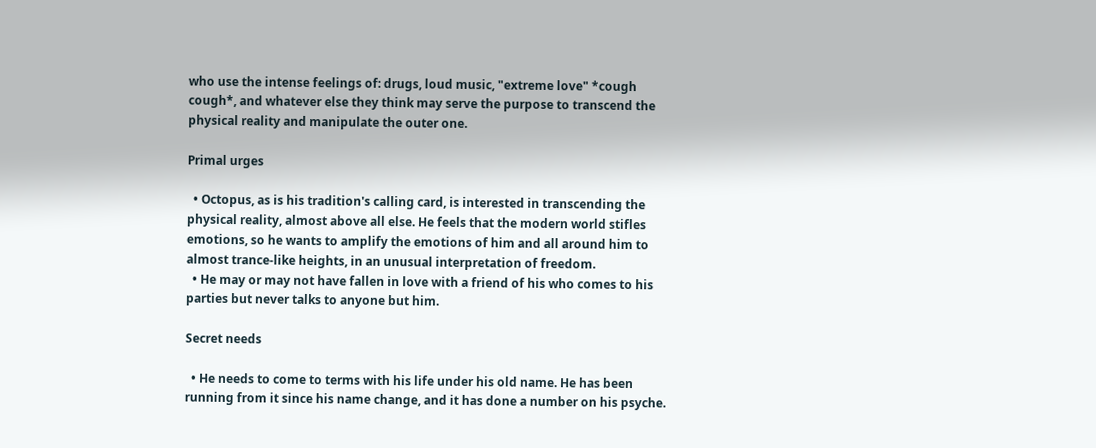who use the intense feelings of: drugs, loud music, "extreme love" *cough cough*, and whatever else they think may serve the purpose to transcend the physical reality and manipulate the outer one.

Primal urges

  • Octopus, as is his tradition's calling card, is interested in transcending the physical reality, almost above all else. He feels that the modern world stifles emotions, so he wants to amplify the emotions of him and all around him to almost trance-like heights, in an unusual interpretation of freedom.
  • He may or may not have fallen in love with a friend of his who comes to his parties but never talks to anyone but him.

Secret needs

  • He needs to come to terms with his life under his old name. He has been running from it since his name change, and it has done a number on his psyche.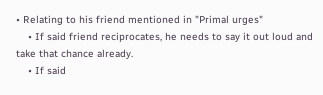• Relating to his friend mentioned in "Primal urges"
    • If said friend reciprocates, he needs to say it out loud and take that chance already.
    • If said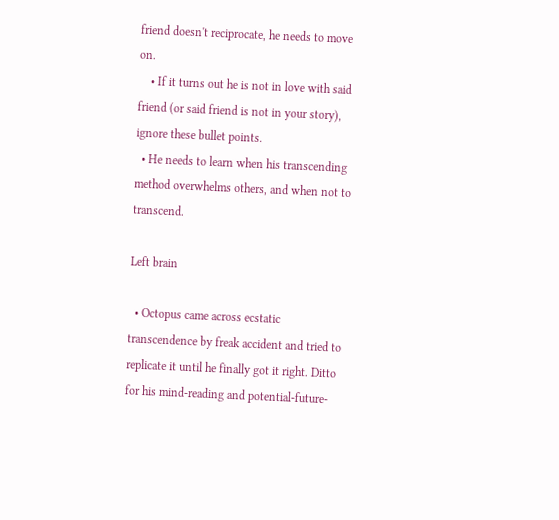friend doesn't reciprocate, he needs to move on.
    • If it turns out he is not in love with said friend (or said friend is not in your story), ignore these bullet points.
  • He needs to learn when his transcending method overwhelms others, and when not to transcend.

Left brain

  • Octopus came across ecstatic transcendence by freak accident and tried to replicate it until he finally got it right. Ditto for his mind-reading and potential-future-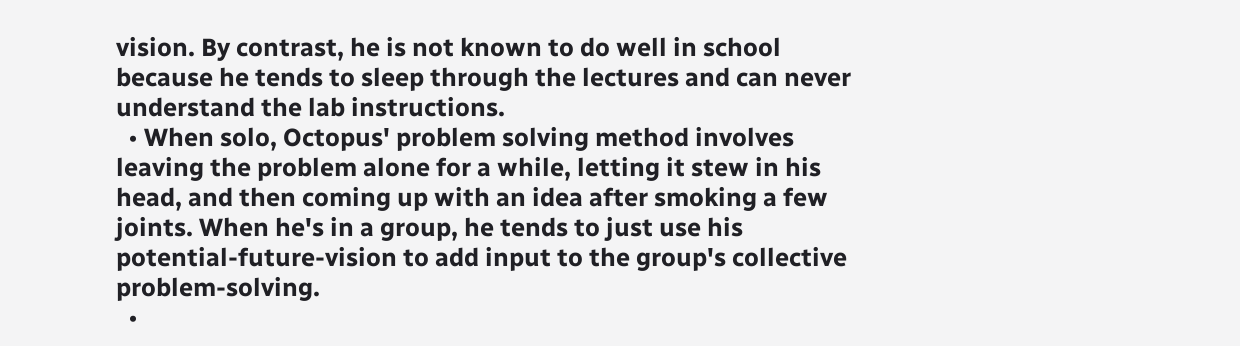vision. By contrast, he is not known to do well in school because he tends to sleep through the lectures and can never understand the lab instructions.
  • When solo, Octopus' problem solving method involves leaving the problem alone for a while, letting it stew in his head, and then coming up with an idea after smoking a few joints. When he's in a group, he tends to just use his potential-future-vision to add input to the group's collective problem-solving.
  •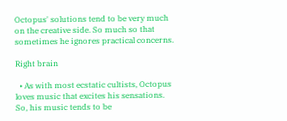Octopus' solutions tend to be very much on the creative side. So much so that sometimes he ignores practical concerns.

Right brain

  • As with most ecstatic cultists, Octopus loves music that excites his sensations. So, his music tends to be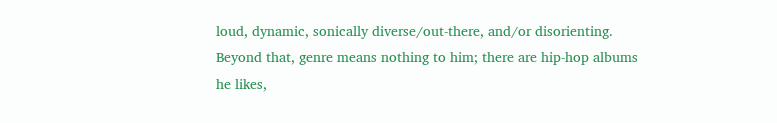loud, dynamic, sonically diverse/out-there, and/or disorienting. Beyond that, genre means nothing to him; there are hip-hop albums he likes,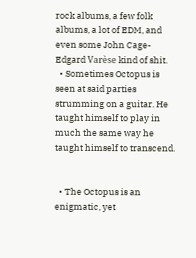rock albums, a few folk albums, a lot of EDM, and even some John Cage-Edgard Varèse kind of shit.
  • Sometimes Octopus is seen at said parties strumming on a guitar. He taught himself to play in much the same way he taught himself to transcend.


  • The Octopus is an enigmatic, yet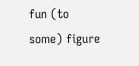fun (to some) figure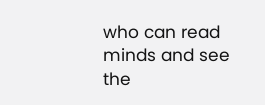who can read minds and see the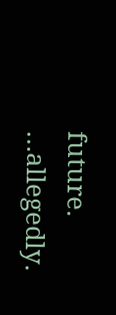future. …allegedly.